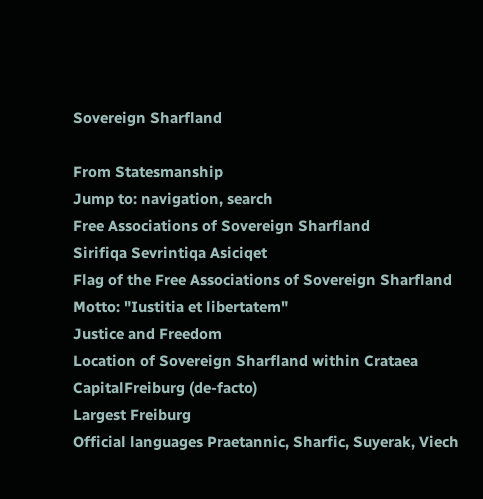Sovereign Sharfland

From Statesmanship
Jump to: navigation, search
Free Associations of Sovereign Sharfland
Sirifiqa Sevrintiqa Asiciqet
Flag of the Free Associations of Sovereign Sharfland
Motto: "Iustitia et libertatem"
Justice and Freedom
Location of Sovereign Sharfland within Crataea
CapitalFreiburg (de-facto)
Largest Freiburg
Official languages Praetannic, Sharfic, Suyerak, Viech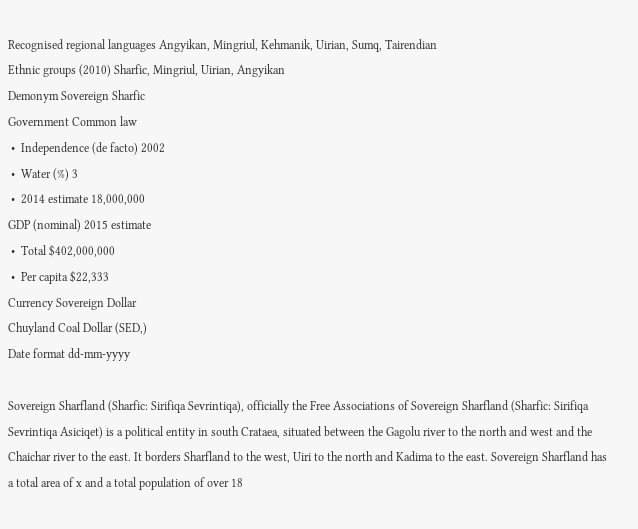Recognised regional languages Angyikan, Mingriul, Kehmanik, Uirian, Sumq, Tairendian
Ethnic groups (2010) Sharfic, Mingriul, Uirian, Angyikan
Demonym Sovereign Sharfic
Government Common law
 •  Independence (de facto) 2002
 •  Water (%) 3
 •  2014 estimate 18,000,000
GDP (nominal) 2015 estimate
 •  Total $402,000,000
 •  Per capita $22,333
Currency Sovereign Dollar
Chuyland Coal Dollar (SED,)
Date format dd-mm-yyyy

Sovereign Sharfland (Sharfic: Sirifiqa Sevrintiqa), officially the Free Associations of Sovereign Sharfland (Sharfic: Sirifiqa Sevrintiqa Asiciqet) is a political entity in south Crataea, situated between the Gagolu river to the north and west and the Chaichar river to the east. It borders Sharfland to the west, Uiri to the north and Kadima to the east. Sovereign Sharfland has a total area of x and a total population of over 18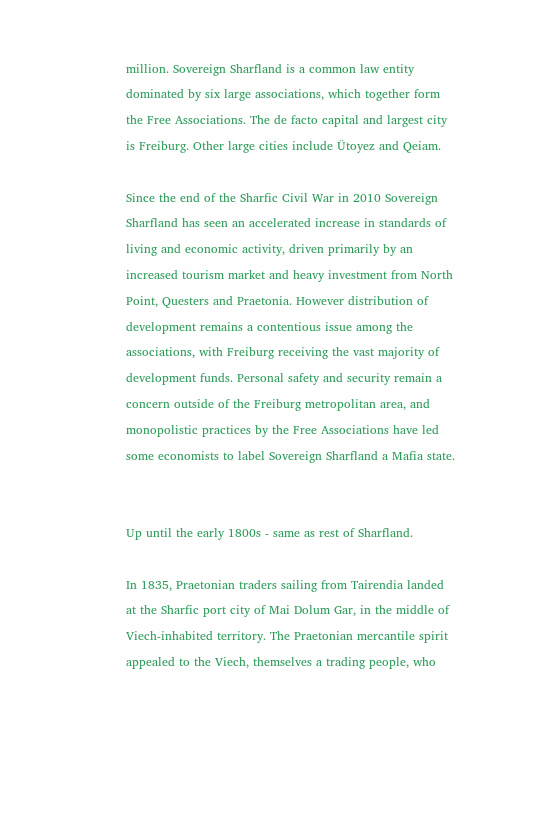million. Sovereign Sharfland is a common law entity dominated by six large associations, which together form the Free Associations. The de facto capital and largest city is Freiburg. Other large cities include Ütoyez and Qeiam.

Since the end of the Sharfic Civil War in 2010 Sovereign Sharfland has seen an accelerated increase in standards of living and economic activity, driven primarily by an increased tourism market and heavy investment from North Point, Questers and Praetonia. However distribution of development remains a contentious issue among the associations, with Freiburg receiving the vast majority of development funds. Personal safety and security remain a concern outside of the Freiburg metropolitan area, and monopolistic practices by the Free Associations have led some economists to label Sovereign Sharfland a Mafia state.


Up until the early 1800s - same as rest of Sharfland.

In 1835, Praetonian traders sailing from Tairendia landed at the Sharfic port city of Mai Dolum Gar, in the middle of Viech-inhabited territory. The Praetonian mercantile spirit appealed to the Viech, themselves a trading people, who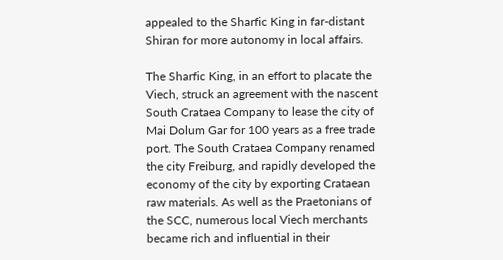appealed to the Sharfic King in far-distant Shiran for more autonomy in local affairs.

The Sharfic King, in an effort to placate the Viech, struck an agreement with the nascent South Crataea Company to lease the city of Mai Dolum Gar for 100 years as a free trade port. The South Crataea Company renamed the city Freiburg, and rapidly developed the economy of the city by exporting Crataean raw materials. As well as the Praetonians of the SCC, numerous local Viech merchants became rich and influential in their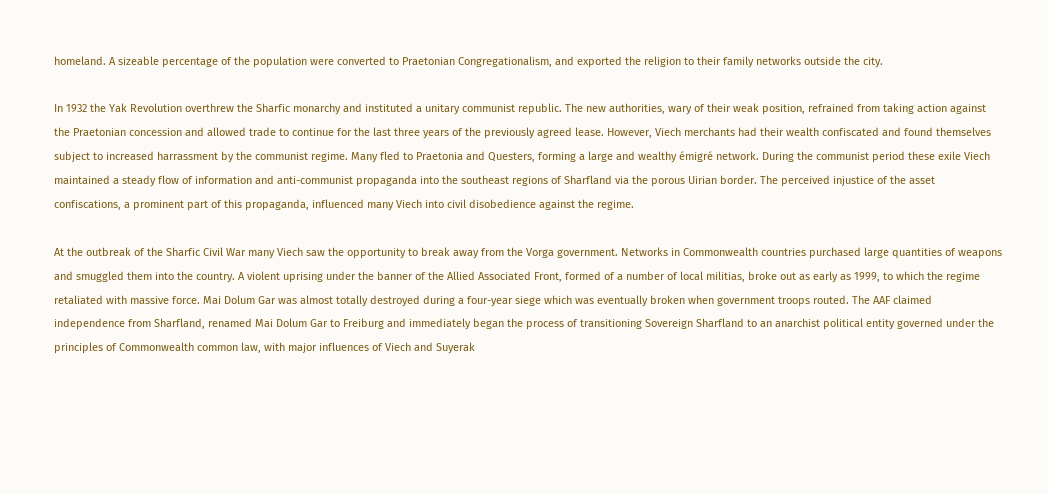homeland. A sizeable percentage of the population were converted to Praetonian Congregationalism, and exported the religion to their family networks outside the city.

In 1932 the Yak Revolution overthrew the Sharfic monarchy and instituted a unitary communist republic. The new authorities, wary of their weak position, refrained from taking action against the Praetonian concession and allowed trade to continue for the last three years of the previously agreed lease. However, Viech merchants had their wealth confiscated and found themselves subject to increased harrassment by the communist regime. Many fled to Praetonia and Questers, forming a large and wealthy émigré network. During the communist period these exile Viech maintained a steady flow of information and anti-communist propaganda into the southeast regions of Sharfland via the porous Uirian border. The perceived injustice of the asset confiscations, a prominent part of this propaganda, influenced many Viech into civil disobedience against the regime.

At the outbreak of the Sharfic Civil War many Viech saw the opportunity to break away from the Vorga government. Networks in Commonwealth countries purchased large quantities of weapons and smuggled them into the country. A violent uprising under the banner of the Allied Associated Front, formed of a number of local militias, broke out as early as 1999, to which the regime retaliated with massive force. Mai Dolum Gar was almost totally destroyed during a four-year siege which was eventually broken when government troops routed. The AAF claimed independence from Sharfland, renamed Mai Dolum Gar to Freiburg and immediately began the process of transitioning Sovereign Sharfland to an anarchist political entity governed under the principles of Commonwealth common law, with major influences of Viech and Suyerak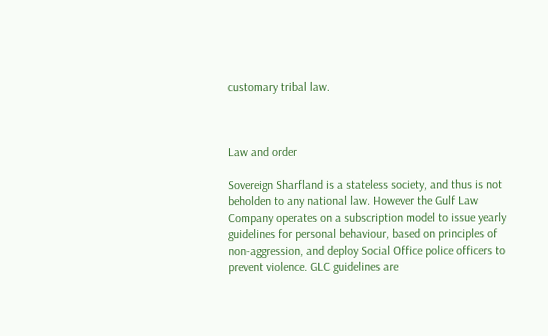customary tribal law.



Law and order

Sovereign Sharfland is a stateless society, and thus is not beholden to any national law. However the Gulf Law Company operates on a subscription model to issue yearly guidelines for personal behaviour, based on principles of non-aggression, and deploy Social Office police officers to prevent violence. GLC guidelines are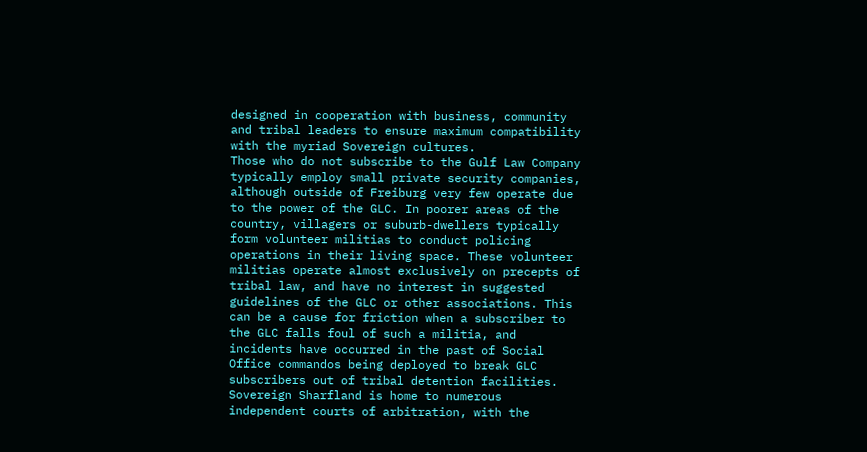designed in cooperation with business, community and tribal leaders to ensure maximum compatibility with the myriad Sovereign cultures.
Those who do not subscribe to the Gulf Law Company typically employ small private security companies, although outside of Freiburg very few operate due to the power of the GLC. In poorer areas of the country, villagers or suburb-dwellers typically form volunteer militias to conduct policing operations in their living space. These volunteer militias operate almost exclusively on precepts of tribal law, and have no interest in suggested guidelines of the GLC or other associations. This can be a cause for friction when a subscriber to the GLC falls foul of such a militia, and incidents have occurred in the past of Social Office commandos being deployed to break GLC subscribers out of tribal detention facilities.
Sovereign Sharfland is home to numerous independent courts of arbitration, with the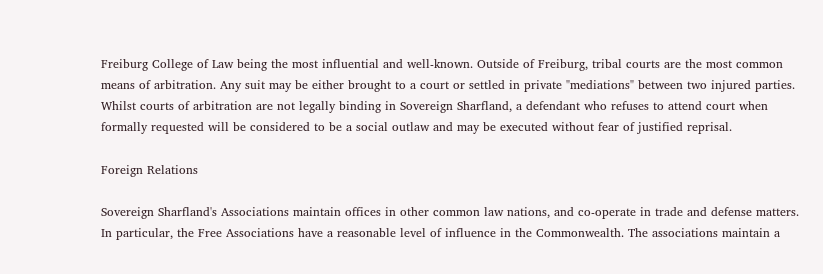Freiburg College of Law being the most influential and well-known. Outside of Freiburg, tribal courts are the most common means of arbitration. Any suit may be either brought to a court or settled in private "mediations" between two injured parties. Whilst courts of arbitration are not legally binding in Sovereign Sharfland, a defendant who refuses to attend court when formally requested will be considered to be a social outlaw and may be executed without fear of justified reprisal.

Foreign Relations

Sovereign Sharfland's Associations maintain offices in other common law nations, and co-operate in trade and defense matters. In particular, the Free Associations have a reasonable level of influence in the Commonwealth. The associations maintain a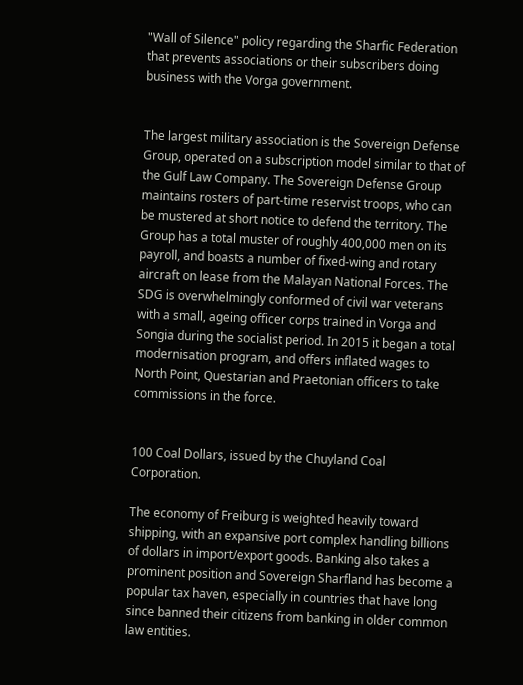"Wall of Silence" policy regarding the Sharfic Federation that prevents associations or their subscribers doing business with the Vorga government.


The largest military association is the Sovereign Defense Group, operated on a subscription model similar to that of the Gulf Law Company. The Sovereign Defense Group maintains rosters of part-time reservist troops, who can be mustered at short notice to defend the territory. The Group has a total muster of roughly 400,000 men on its payroll, and boasts a number of fixed-wing and rotary aircraft on lease from the Malayan National Forces. The SDG is overwhelmingly conformed of civil war veterans with a small, ageing officer corps trained in Vorga and Songia during the socialist period. In 2015 it began a total modernisation program, and offers inflated wages to North Point, Questarian and Praetonian officers to take commissions in the force.


100 Coal Dollars, issued by the Chuyland Coal Corporation.

The economy of Freiburg is weighted heavily toward shipping, with an expansive port complex handling billions of dollars in import/export goods. Banking also takes a prominent position and Sovereign Sharfland has become a popular tax haven, especially in countries that have long since banned their citizens from banking in older common law entities.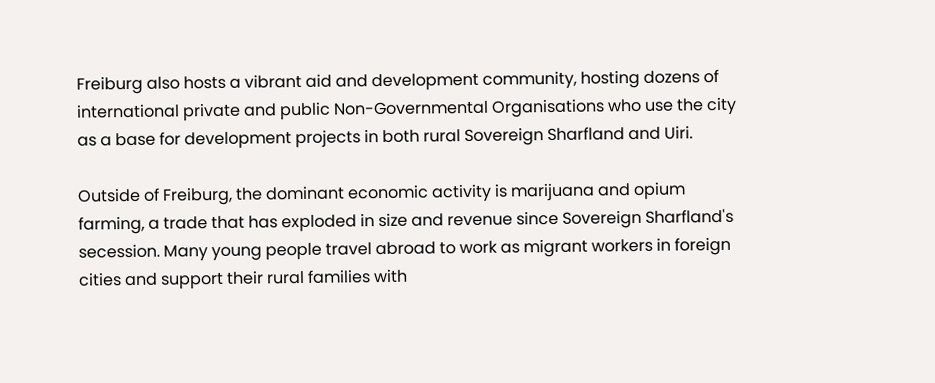Freiburg also hosts a vibrant aid and development community, hosting dozens of international private and public Non-Governmental Organisations who use the city as a base for development projects in both rural Sovereign Sharfland and Uiri.

Outside of Freiburg, the dominant economic activity is marijuana and opium farming, a trade that has exploded in size and revenue since Sovereign Sharfland's secession. Many young people travel abroad to work as migrant workers in foreign cities and support their rural families with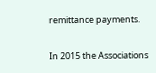remittance payments.

In 2015 the Associations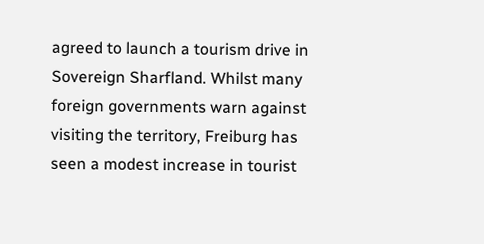agreed to launch a tourism drive in Sovereign Sharfland. Whilst many foreign governments warn against visiting the territory, Freiburg has seen a modest increase in tourist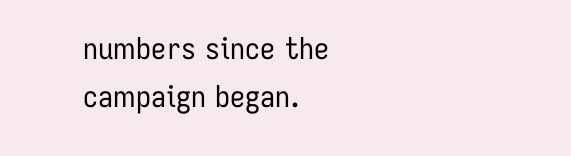numbers since the campaign began.